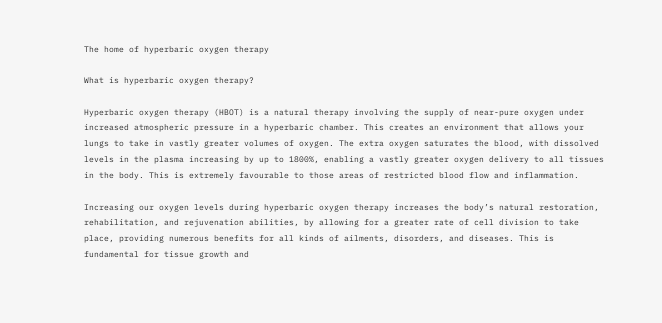The home of hyperbaric oxygen therapy

What is hyperbaric oxygen therapy?

Hyperbaric oxygen therapy (HBOT) is a natural therapy involving the supply of near-pure oxygen under increased atmospheric pressure in a hyperbaric chamber. This creates an environment that allows your lungs to take in vastly greater volumes of oxygen. The extra oxygen saturates the blood, with dissolved levels in the plasma increasing by up to 1800%, enabling a vastly greater oxygen delivery to all tissues in the body. This is extremely favourable to those areas of restricted blood flow and inflammation.

Increasing our oxygen levels during hyperbaric oxygen therapy increases the body’s natural restoration, rehabilitation, and rejuvenation abilities, by allowing for a greater rate of cell division to take place, providing numerous benefits for all kinds of ailments, disorders, and diseases. This is fundamental for tissue growth and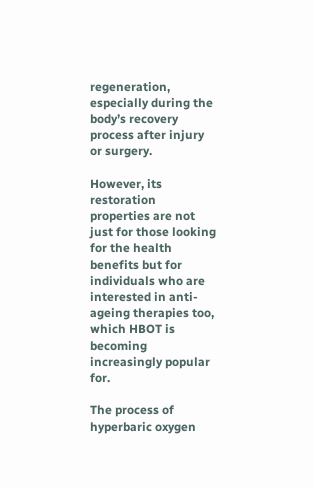regeneration, especially during the body’s recovery process after injury or surgery.

However, its restoration properties are not just for those looking for the health benefits but for individuals who are interested in anti-ageing therapies too, which HBOT is becoming increasingly popular for.

The process of hyperbaric oxygen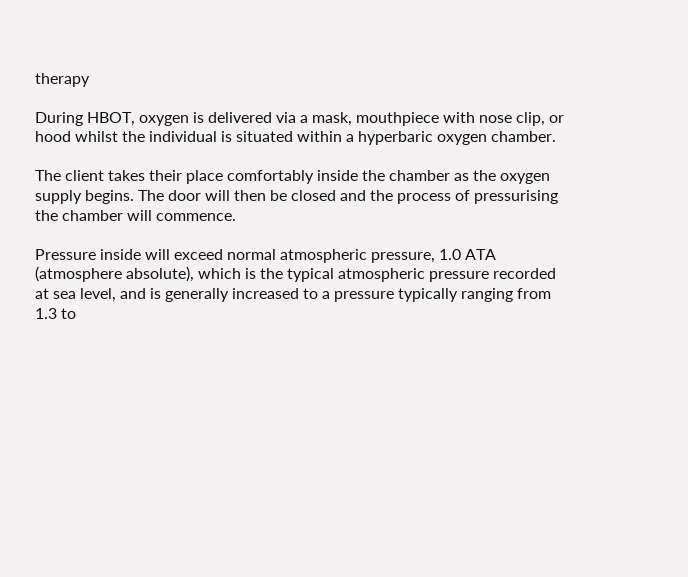therapy

During HBOT, oxygen is delivered via a mask, mouthpiece with nose clip, or hood whilst the individual is situated within a hyperbaric oxygen chamber.

The client takes their place comfortably inside the chamber as the oxygen supply begins. The door will then be closed and the process of pressurising the chamber will commence.

Pressure inside will exceed normal atmospheric pressure, 1.0 ATA (atmosphere absolute), which is the typical atmospheric pressure recorded at sea level, and is generally increased to a pressure typically ranging from 1.3 to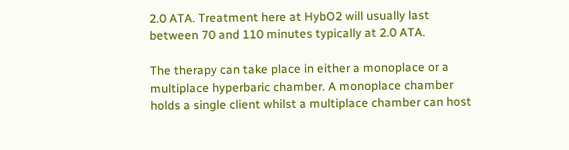2.0 ATA. Treatment here at HybO2 will usually last between 70 and 110 minutes typically at 2.0 ATA.

The therapy can take place in either a monoplace or a multiplace hyperbaric chamber. A monoplace chamber holds a single client whilst a multiplace chamber can host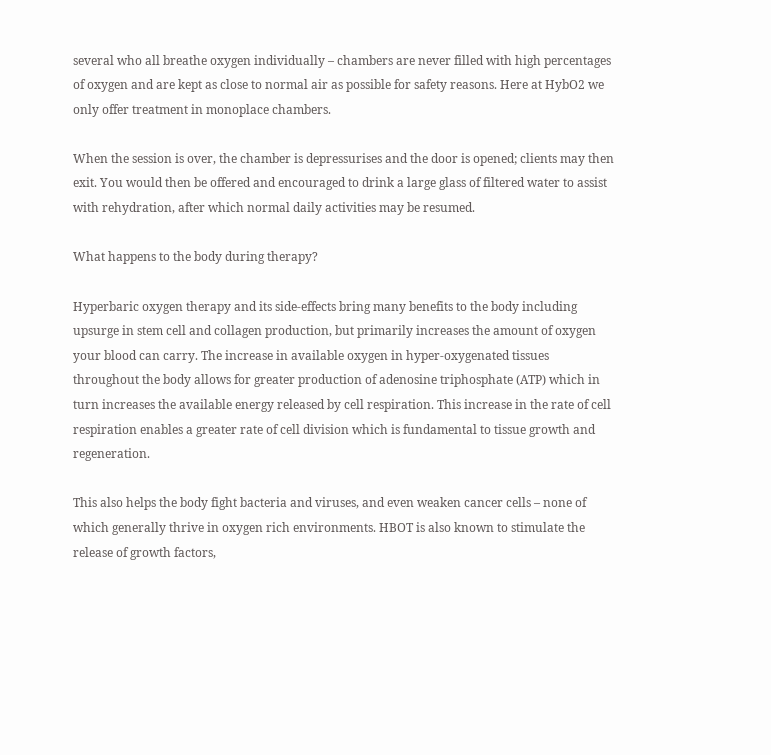several who all breathe oxygen individually – chambers are never filled with high percentages of oxygen and are kept as close to normal air as possible for safety reasons. Here at HybO2 we only offer treatment in monoplace chambers.

When the session is over, the chamber is depressurises and the door is opened; clients may then exit. You would then be offered and encouraged to drink a large glass of filtered water to assist with rehydration, after which normal daily activities may be resumed.

What happens to the body during therapy?

Hyperbaric oxygen therapy and its side-effects bring many benefits to the body including upsurge in stem cell and collagen production, but primarily increases the amount of oxygen your blood can carry. The increase in available oxygen in hyper-oxygenated tissues throughout the body allows for greater production of adenosine triphosphate (ATP) which in turn increases the available energy released by cell respiration. This increase in the rate of cell respiration enables a greater rate of cell division which is fundamental to tissue growth and regeneration.

This also helps the body fight bacteria and viruses, and even weaken cancer cells – none of which generally thrive in oxygen rich environments. HBOT is also known to stimulate the release of growth factors,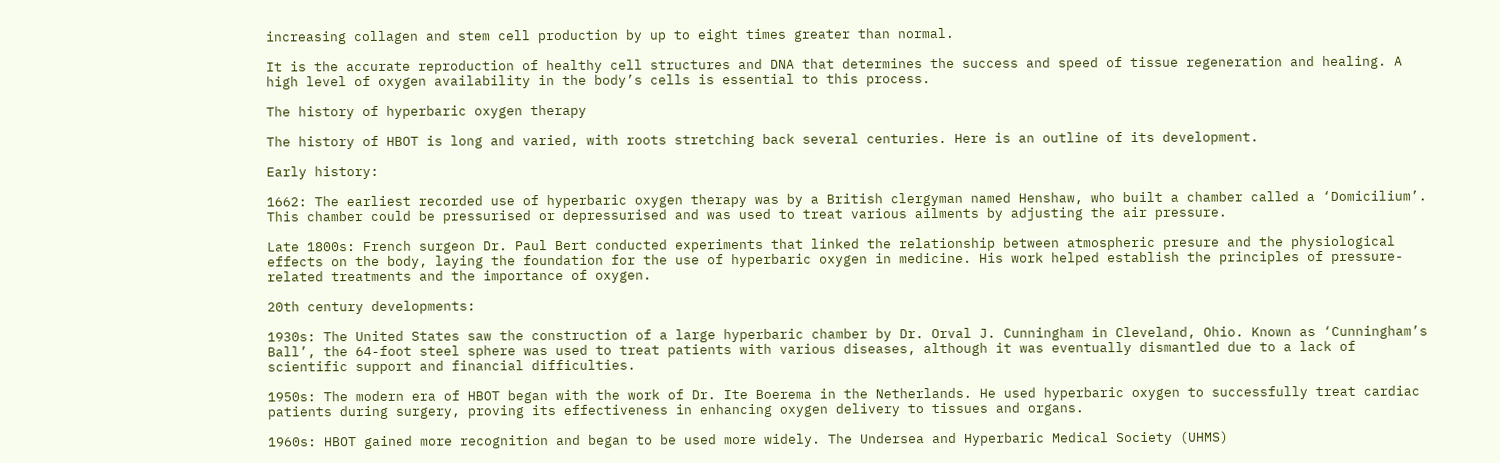increasing collagen and stem cell production by up to eight times greater than normal.

It is the accurate reproduction of healthy cell structures and DNA that determines the success and speed of tissue regeneration and healing. A high level of oxygen availability in the body’s cells is essential to this process.

The history of hyperbaric oxygen therapy

The history of HBOT is long and varied, with roots stretching back several centuries. Here is an outline of its development.

Early history:

1662: The earliest recorded use of hyperbaric oxygen therapy was by a British clergyman named Henshaw, who built a chamber called a ‘Domicilium’. This chamber could be pressurised or depressurised and was used to treat various ailments by adjusting the air pressure.

Late 1800s: French surgeon Dr. Paul Bert conducted experiments that linked the relationship between atmospheric presure and the physiological effects on the body, laying the foundation for the use of hyperbaric oxygen in medicine. His work helped establish the principles of pressure-related treatments and the importance of oxygen.

20th century developments:

1930s: The United States saw the construction of a large hyperbaric chamber by Dr. Orval J. Cunningham in Cleveland, Ohio. Known as ‘Cunningham’s Ball’, the 64-foot steel sphere was used to treat patients with various diseases, although it was eventually dismantled due to a lack of scientific support and financial difficulties.

1950s: The modern era of HBOT began with the work of Dr. Ite Boerema in the Netherlands. He used hyperbaric oxygen to successfully treat cardiac patients during surgery, proving its effectiveness in enhancing oxygen delivery to tissues and organs.

1960s: HBOT gained more recognition and began to be used more widely. The Undersea and Hyperbaric Medical Society (UHMS)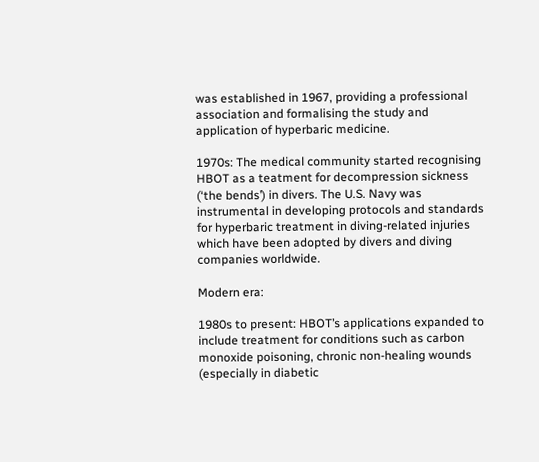was established in 1967, providing a professional association and formalising the study and application of hyperbaric medicine.

1970s: The medical community started recognising HBOT as a teatment for decompression sickness (‘the bends’) in divers. The U.S. Navy was instrumental in developing protocols and standards for hyperbaric treatment in diving-related injuries which have been adopted by divers and diving companies worldwide.

Modern era:

1980s to present: HBOT’s applications expanded to include treatment for conditions such as carbon monoxide poisoning, chronic non-healing wounds (especially in diabetic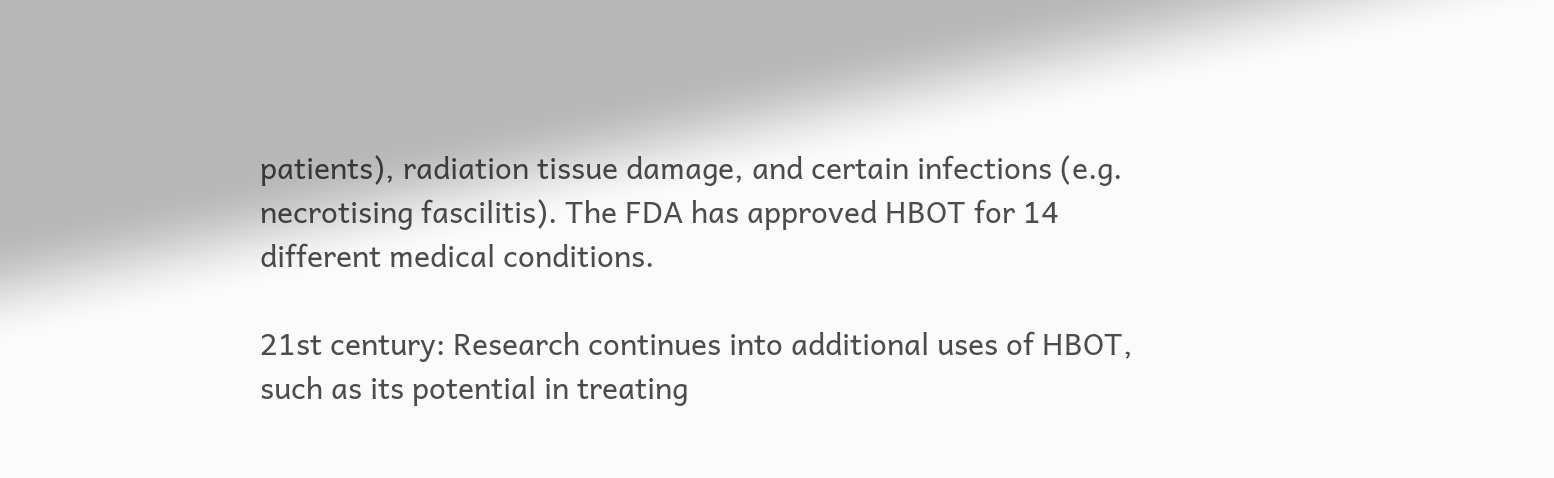patients), radiation tissue damage, and certain infections (e.g. necrotising fascilitis). The FDA has approved HBOT for 14 different medical conditions.

21st century: Research continues into additional uses of HBOT, such as its potential in treating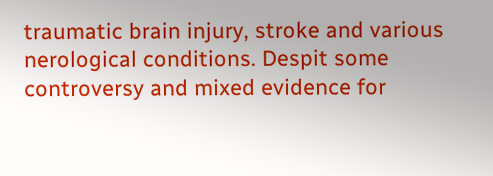traumatic brain injury, stroke and various nerological conditions. Despit some controversy and mixed evidence for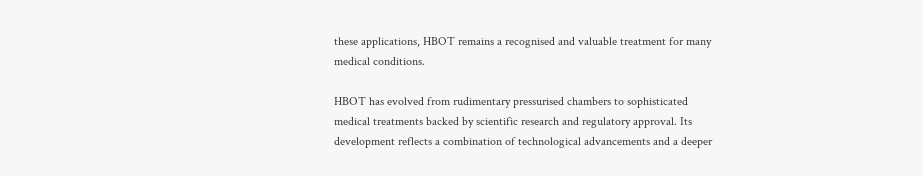these applications, HBOT remains a recognised and valuable treatment for many medical conditions.

HBOT has evolved from rudimentary pressurised chambers to sophisticated medical treatments backed by scientific research and regulatory approval. Its development reflects a combination of technological advancements and a deeper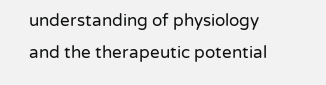understanding of physiology and the therapeutic potential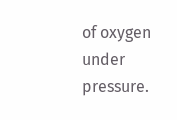of oxygen under pressure.